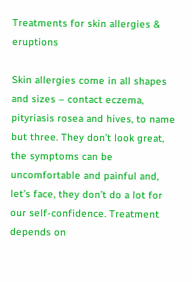Treatments for skin allergies & eruptions

Skin allergies come in all shapes and sizes – contact eczema, pityriasis rosea and hives, to name but three. They don’t look great, the symptoms can be uncomfortable and painful and, let’s face, they don’t do a lot for our self-confidence. Treatment depends on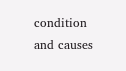condition and causes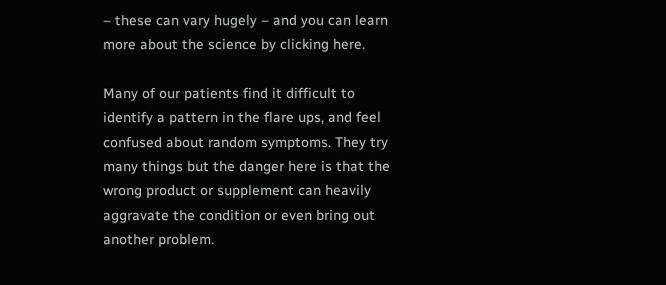– these can vary hugely – and you can learn more about the science by clicking here.

Many of our patients find it difficult to identify a pattern in the flare ups, and feel confused about random symptoms. They try many things but the danger here is that the wrong product or supplement can heavily aggravate the condition or even bring out another problem.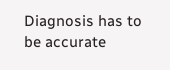Diagnosis has to be accurate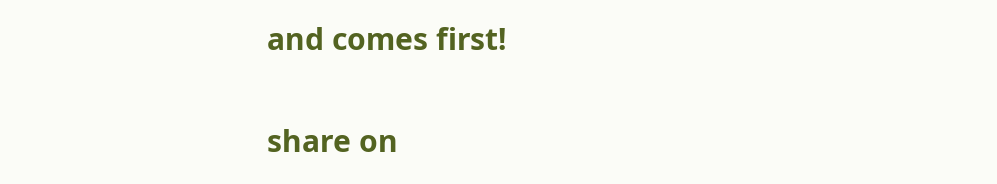and comes first!

share on